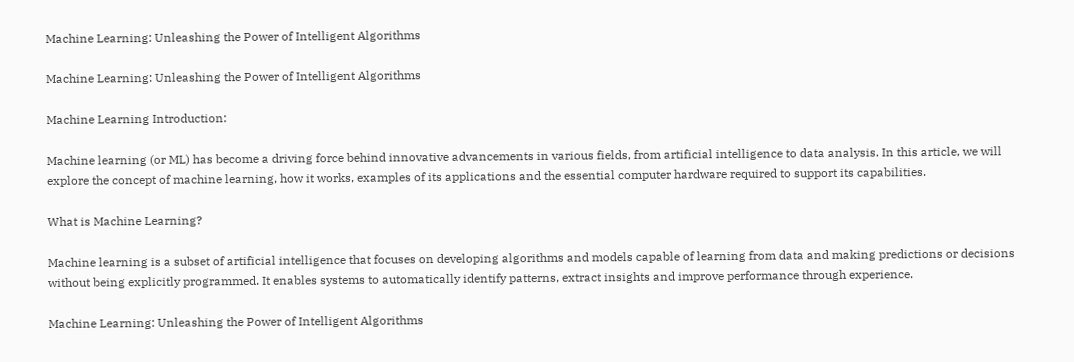Machine Learning: Unleashing the Power of Intelligent Algorithms

Machine Learning: Unleashing the Power of Intelligent Algorithms

Machine Learning Introduction:

Machine learning (or ML) has become a driving force behind innovative advancements in various fields, from artificial intelligence to data analysis. In this article, we will explore the concept of machine learning, how it works, examples of its applications and the essential computer hardware required to support its capabilities.

What is Machine Learning?

Machine learning is a subset of artificial intelligence that focuses on developing algorithms and models capable of learning from data and making predictions or decisions without being explicitly programmed. It enables systems to automatically identify patterns, extract insights and improve performance through experience.

Machine Learning: Unleashing the Power of Intelligent Algorithms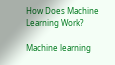How Does Machine Learning Work?

Machine learning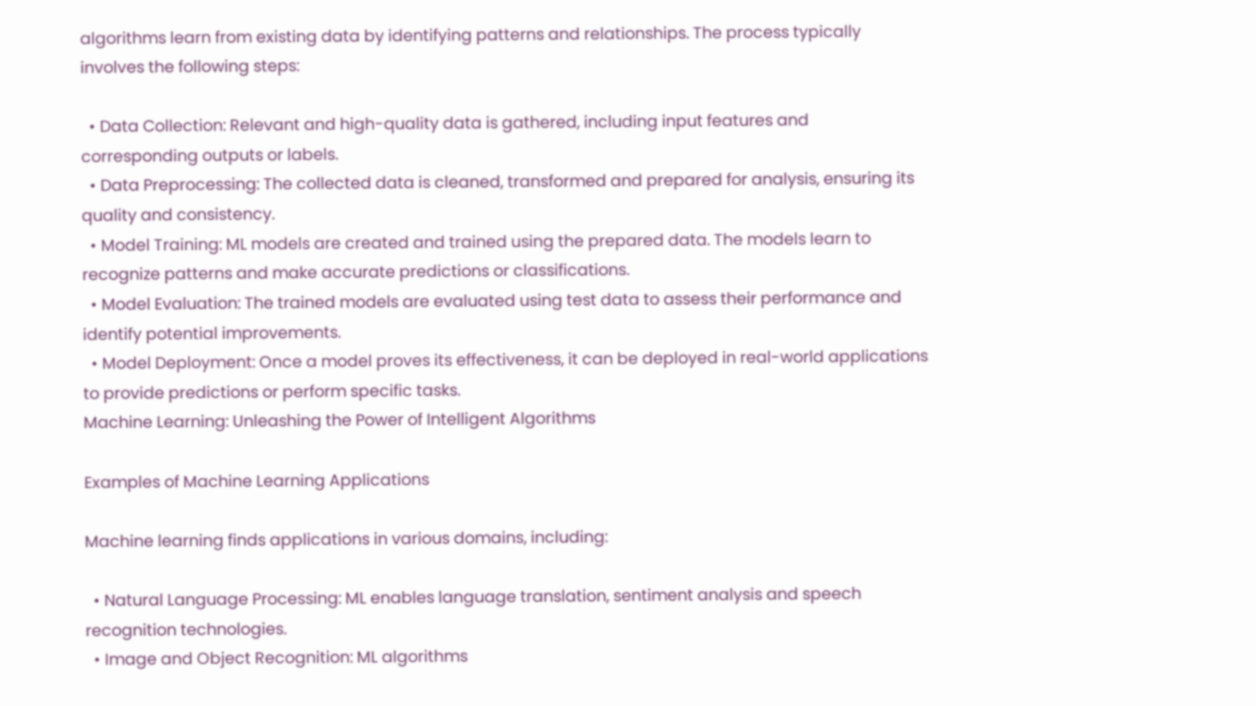algorithms learn from existing data by identifying patterns and relationships. The process typically involves the following steps:

  • Data Collection: Relevant and high-quality data is gathered, including input features and corresponding outputs or labels.
  • Data Preprocessing: The collected data is cleaned, transformed and prepared for analysis, ensuring its quality and consistency.
  • Model Training: ML models are created and trained using the prepared data. The models learn to recognize patterns and make accurate predictions or classifications.
  • Model Evaluation: The trained models are evaluated using test data to assess their performance and identify potential improvements.
  • Model Deployment: Once a model proves its effectiveness, it can be deployed in real-world applications to provide predictions or perform specific tasks.
Machine Learning: Unleashing the Power of Intelligent Algorithms

Examples of Machine Learning Applications

Machine learning finds applications in various domains, including:

  • Natural Language Processing: ML enables language translation, sentiment analysis and speech recognition technologies.
  • Image and Object Recognition: ML algorithms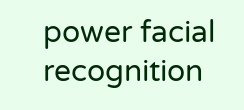power facial recognition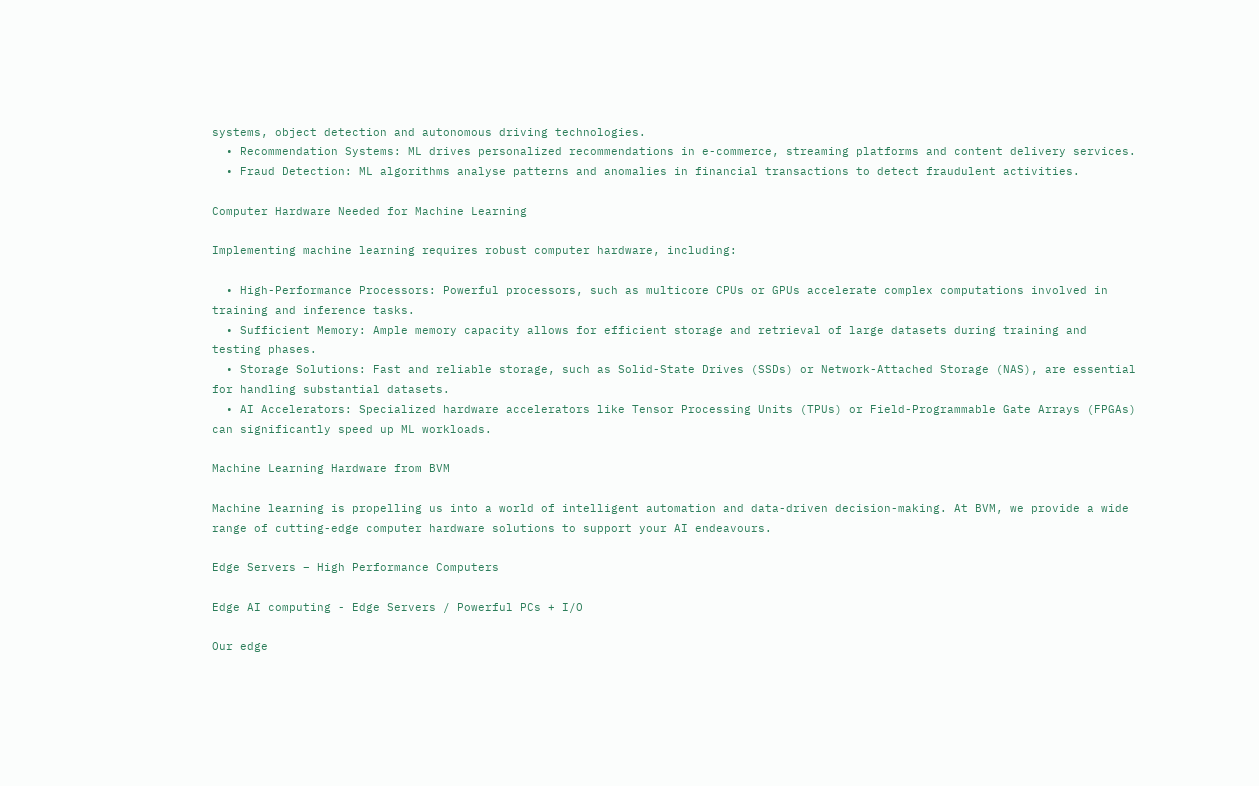systems, object detection and autonomous driving technologies.
  • Recommendation Systems: ML drives personalized recommendations in e-commerce, streaming platforms and content delivery services.
  • Fraud Detection: ML algorithms analyse patterns and anomalies in financial transactions to detect fraudulent activities.

Computer Hardware Needed for Machine Learning

Implementing machine learning requires robust computer hardware, including:

  • High-Performance Processors: Powerful processors, such as multicore CPUs or GPUs accelerate complex computations involved in training and inference tasks.
  • Sufficient Memory: Ample memory capacity allows for efficient storage and retrieval of large datasets during training and testing phases.
  • Storage Solutions: Fast and reliable storage, such as Solid-State Drives (SSDs) or Network-Attached Storage (NAS), are essential for handling substantial datasets.
  • AI Accelerators: Specialized hardware accelerators like Tensor Processing Units (TPUs) or Field-Programmable Gate Arrays (FPGAs) can significantly speed up ML workloads.

Machine Learning Hardware from BVM

Machine learning is propelling us into a world of intelligent automation and data-driven decision-making. At BVM, we provide a wide range of cutting-edge computer hardware solutions to support your AI endeavours.

Edge Servers – High Performance Computers

Edge AI computing - Edge Servers / Powerful PCs + I/O

Our edge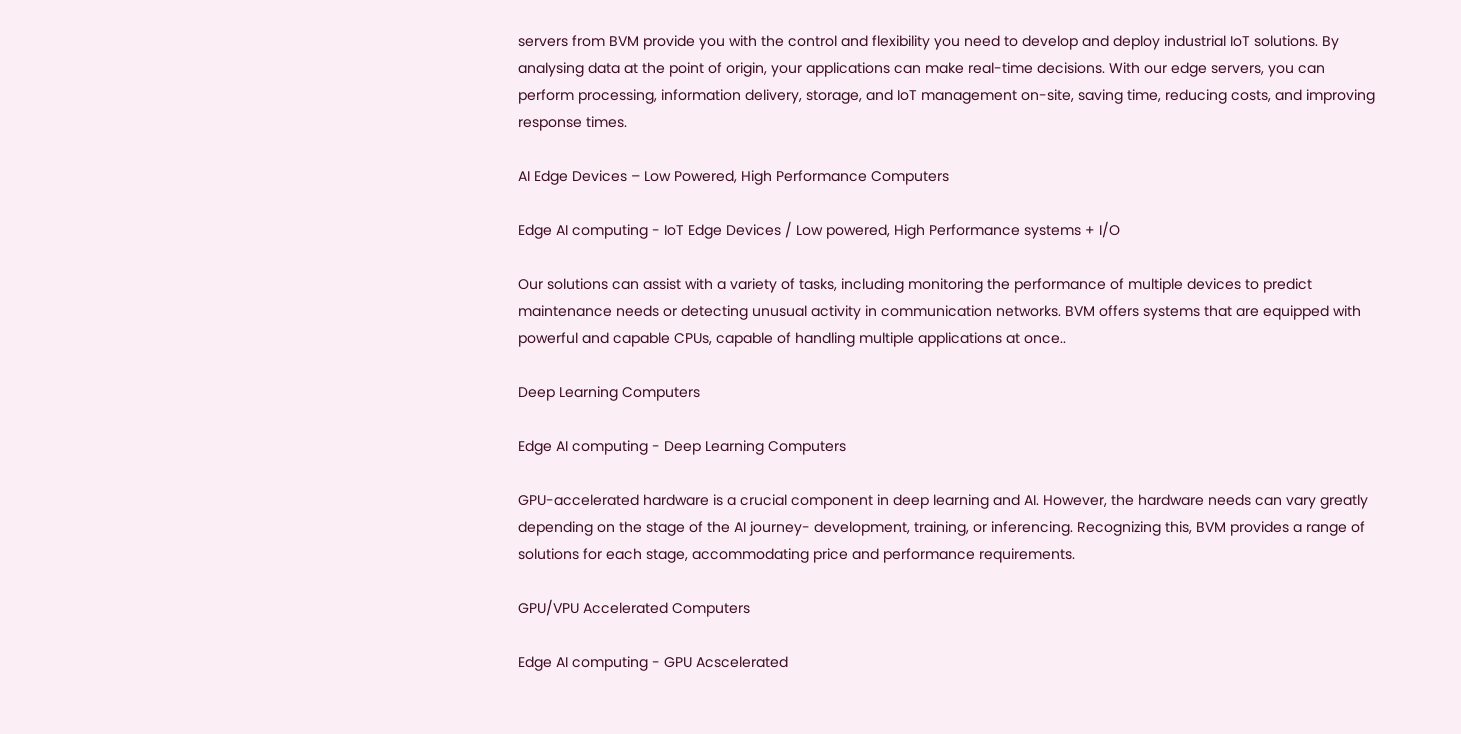servers from BVM provide you with the control and flexibility you need to develop and deploy industrial IoT solutions. By analysing data at the point of origin, your applications can make real-time decisions. With our edge servers, you can perform processing, information delivery, storage, and IoT management on-site, saving time, reducing costs, and improving response times.

AI Edge Devices – Low Powered, High Performance Computers

Edge AI computing - IoT Edge Devices / Low powered, High Performance systems + I/O

Our solutions can assist with a variety of tasks, including monitoring the performance of multiple devices to predict maintenance needs or detecting unusual activity in communication networks. BVM offers systems that are equipped with powerful and capable CPUs, capable of handling multiple applications at once..

Deep Learning Computers

Edge AI computing - Deep Learning Computers

GPU-accelerated hardware is a crucial component in deep learning and AI. However, the hardware needs can vary greatly depending on the stage of the AI journey- development, training, or inferencing. Recognizing this, BVM provides a range of solutions for each stage, accommodating price and performance requirements.

GPU/VPU Accelerated Computers

Edge AI computing - GPU Acscelerated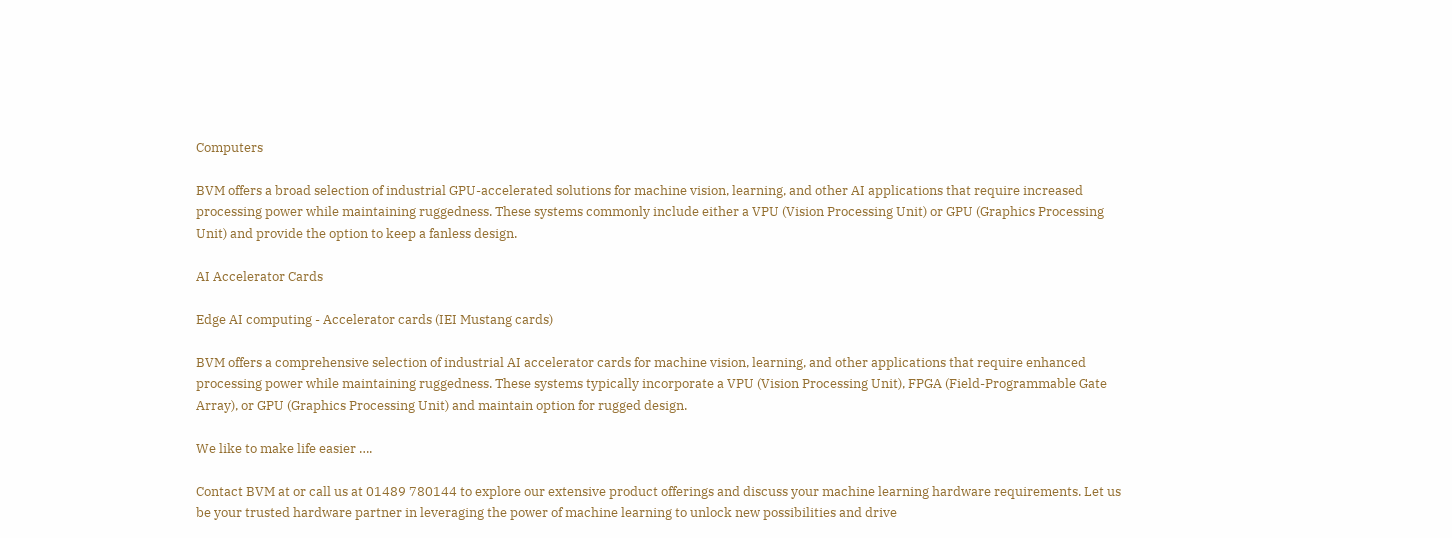Computers

BVM offers a broad selection of industrial GPU-accelerated solutions for machine vision, learning, and other AI applications that require increased processing power while maintaining ruggedness. These systems commonly include either a VPU (Vision Processing Unit) or GPU (Graphics Processing Unit) and provide the option to keep a fanless design.

AI Accelerator Cards

Edge AI computing - Accelerator cards (IEI Mustang cards)

BVM offers a comprehensive selection of industrial AI accelerator cards for machine vision, learning, and other applications that require enhanced processing power while maintaining ruggedness. These systems typically incorporate a VPU (Vision Processing Unit), FPGA (Field-Programmable Gate Array), or GPU (Graphics Processing Unit) and maintain option for rugged design.

We like to make life easier ….

Contact BVM at or call us at 01489 780144 to explore our extensive product offerings and discuss your machine learning hardware requirements. Let us be your trusted hardware partner in leveraging the power of machine learning to unlock new possibilities and drive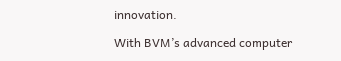innovation.

With BVM’s advanced computer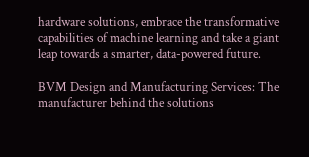hardware solutions, embrace the transformative capabilities of machine learning and take a giant leap towards a smarter, data-powered future.

BVM Design and Manufacturing Services: The manufacturer behind the solutions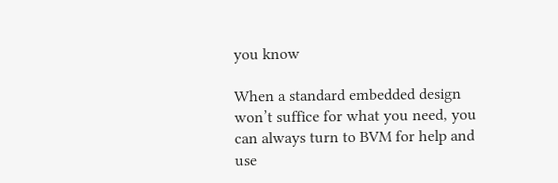you know

When a standard embedded design won’t suffice for what you need, you can always turn to BVM for help and use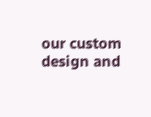our custom design and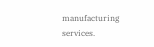manufacturing services.